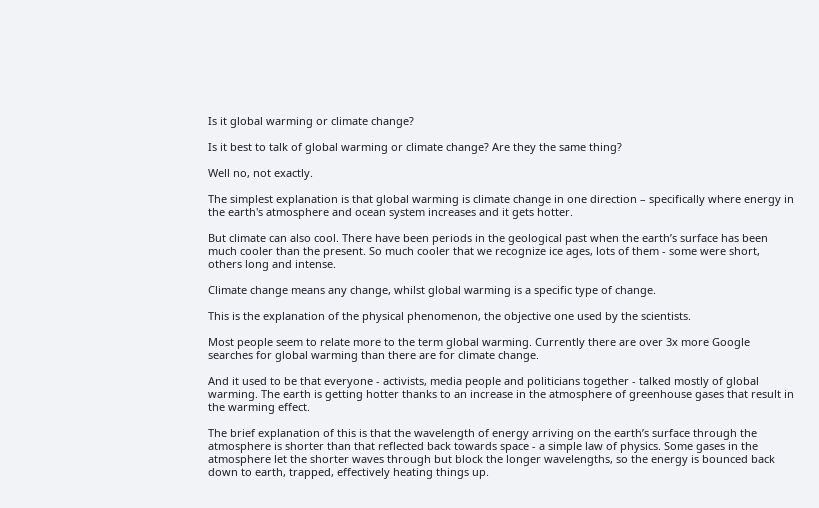Is it global warming or climate change?

Is it best to talk of global warming or climate change? Are they the same thing?

Well no, not exactly.

The simplest explanation is that global warming is climate change in one direction – specifically where energy in the earth's atmosphere and ocean system increases and it gets hotter.

But climate can also cool. There have been periods in the geological past when the earth’s surface has been much cooler than the present. So much cooler that we recognize ice ages, lots of them - some were short, others long and intense.

Climate change means any change, whilst global warming is a specific type of change.

This is the explanation of the physical phenomenon, the objective one used by the scientists.

Most people seem to relate more to the term global warming. Currently there are over 3x more Google searches for global warming than there are for climate change.

And it used to be that everyone - activists, media people and politicians together - talked mostly of global warming. The earth is getting hotter thanks to an increase in the atmosphere of greenhouse gases that result in the warming effect.

The brief explanation of this is that the wavelength of energy arriving on the earth’s surface through the atmosphere is shorter than that reflected back towards space - a simple law of physics. Some gases in the atmosphere let the shorter waves through but block the longer wavelengths, so the energy is bounced back down to earth, trapped, effectively heating things up.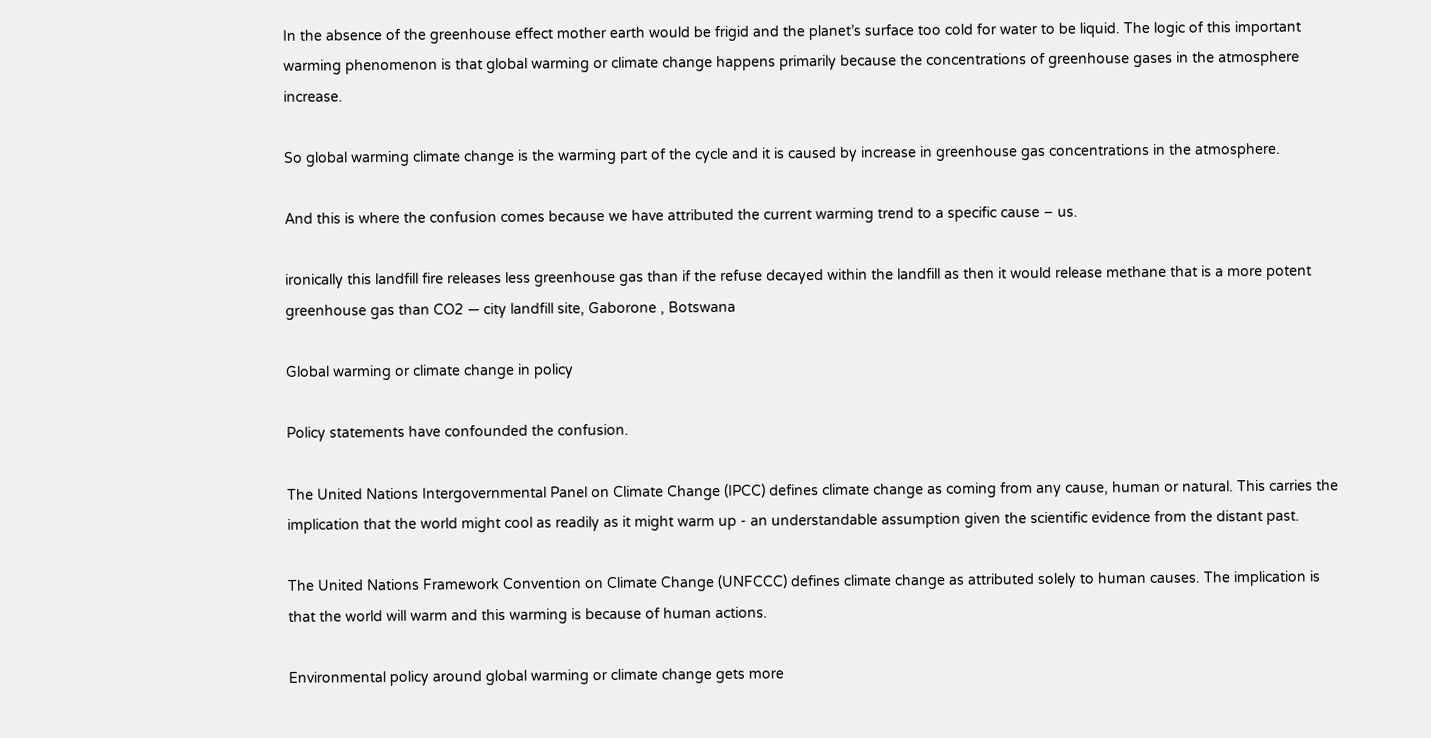In the absence of the greenhouse effect mother earth would be frigid and the planet’s surface too cold for water to be liquid. The logic of this important warming phenomenon is that global warming or climate change happens primarily because the concentrations of greenhouse gases in the atmosphere increase.

So global warming climate change is the warming part of the cycle and it is caused by increase in greenhouse gas concentrations in the atmosphere.

And this is where the confusion comes because we have attributed the current warming trend to a specific cause – us.

ironically this landfill fire releases less greenhouse gas than if the refuse decayed within the landfill as then it would release methane that is a more potent greenhouse gas than CO2 — city landfill site, Gaborone , Botswana

Global warming or climate change in policy

Policy statements have confounded the confusion.

The United Nations Intergovernmental Panel on Climate Change (IPCC) defines climate change as coming from any cause, human or natural. This carries the implication that the world might cool as readily as it might warm up - an understandable assumption given the scientific evidence from the distant past.

The United Nations Framework Convention on Climate Change (UNFCCC) defines climate change as attributed solely to human causes. The implication is that the world will warm and this warming is because of human actions.

Environmental policy around global warming or climate change gets more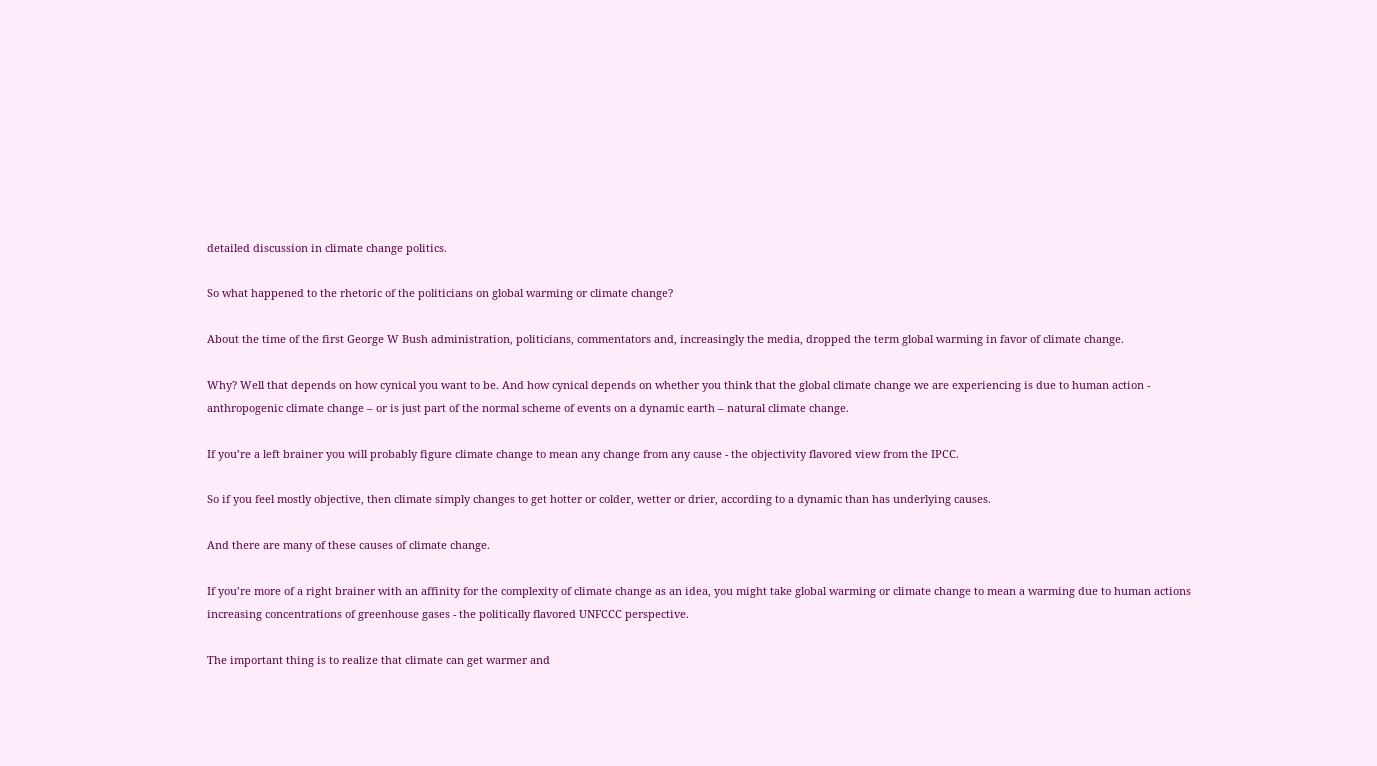detailed discussion in climate change politics.

So what happened to the rhetoric of the politicians on global warming or climate change?

About the time of the first George W Bush administration, politicians, commentators and, increasingly the media, dropped the term global warming in favor of climate change.

Why? Well that depends on how cynical you want to be. And how cynical depends on whether you think that the global climate change we are experiencing is due to human action - anthropogenic climate change – or is just part of the normal scheme of events on a dynamic earth – natural climate change.

If you’re a left brainer you will probably figure climate change to mean any change from any cause - the objectivity flavored view from the IPCC.

So if you feel mostly objective, then climate simply changes to get hotter or colder, wetter or drier, according to a dynamic than has underlying causes.

And there are many of these causes of climate change.

If you’re more of a right brainer with an affinity for the complexity of climate change as an idea, you might take global warming or climate change to mean a warming due to human actions increasing concentrations of greenhouse gases - the politically flavored UNFCCC perspective.

The important thing is to realize that climate can get warmer and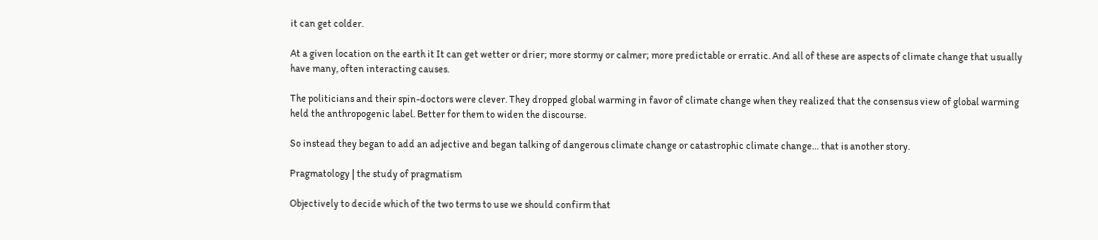it can get colder.

At a given location on the earth it It can get wetter or drier; more stormy or calmer; more predictable or erratic. And all of these are aspects of climate change that usually have many, often interacting causes.

The politicians and their spin-doctors were clever. They dropped global warming in favor of climate change when they realized that the consensus view of global warming held the anthropogenic label. Better for them to widen the discourse.

So instead they began to add an adjective and began talking of dangerous climate change or catastrophic climate change… that is another story.

Pragmatology | the study of pragmatism

Objectively to decide which of the two terms to use we should confirm that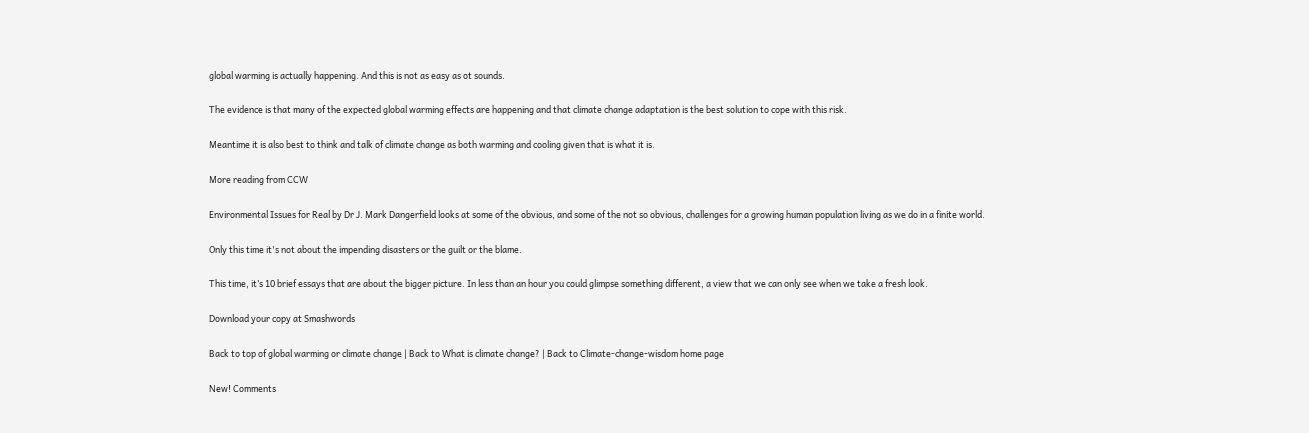global warming is actually happening. And this is not as easy as ot sounds.

The evidence is that many of the expected global warming effects are happening and that climate change adaptation is the best solution to cope with this risk.

Meantime it is also best to think and talk of climate change as both warming and cooling given that is what it is.

More reading from CCW

Environmental Issues for Real by Dr J. Mark Dangerfield looks at some of the obvious, and some of the not so obvious, challenges for a growing human population living as we do in a finite world.

Only this time it's not about the impending disasters or the guilt or the blame.

This time, it’s 10 brief essays that are about the bigger picture. In less than an hour you could glimpse something different, a view that we can only see when we take a fresh look.

Download your copy at Smashwords

Back to top of global warming or climate change | Back to What is climate change? | Back to Climate-change-wisdom home page

New! Comments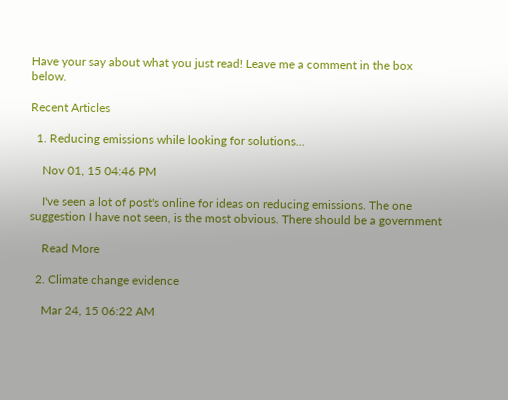Have your say about what you just read! Leave me a comment in the box below.

Recent Articles

  1. Reducing emissions while looking for solutions...

    Nov 01, 15 04:46 PM

    I've seen a lot of post's online for ideas on reducing emissions. The one suggestion I have not seen, is the most obvious. There should be a government

    Read More

  2. Climate change evidence

    Mar 24, 15 06:22 AM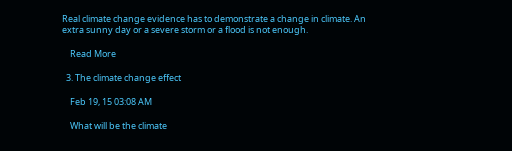Real climate change evidence has to demonstrate a change in climate. An extra sunny day or a severe storm or a flood is not enough.

    Read More

  3. The climate change effect

    Feb 19, 15 03:08 AM

    What will be the climate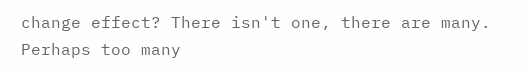change effect? There isn't one, there are many. Perhaps too many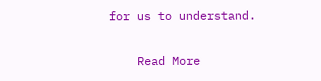for us to understand.

    Read More